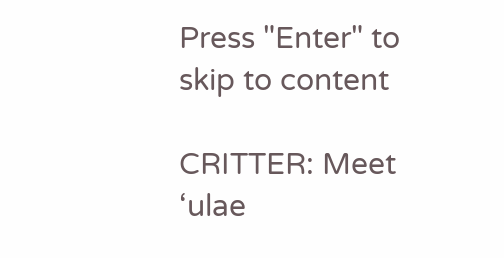Press "Enter" to skip to content

CRITTER: Meet ‘ulae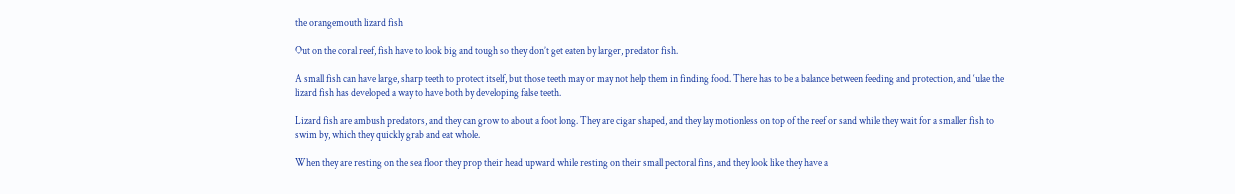the orangemouth lizard fish

Out on the coral reef, fish have to look big and tough so they don’t get eaten by larger, predator fish.

A small fish can have large, sharp teeth to protect itself, but those teeth may or may not help them in finding food. There has to be a balance between feeding and protection, and ‘ulae the lizard fish has developed a way to have both by developing false teeth.

Lizard fish are ambush predators, and they can grow to about a foot long. They are cigar shaped, and they lay motionless on top of the reef or sand while they wait for a smaller fish to swim by, which they quickly grab and eat whole.

When they are resting on the sea floor they prop their head upward while resting on their small pectoral fins, and they look like they have a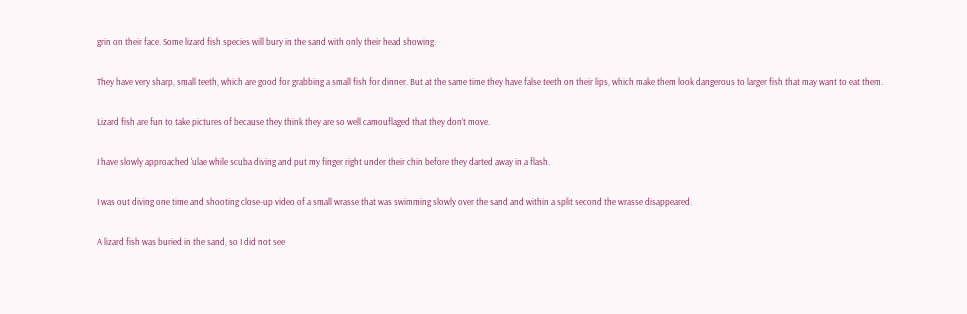grin on their face. Some lizard fish species will bury in the sand with only their head showing.

They have very sharp, small teeth, which are good for grabbing a small fish for dinner. But at the same time they have false teeth on their lips, which make them look dangerous to larger fish that may want to eat them.

Lizard fish are fun to take pictures of because they think they are so well camouflaged that they don’t move.

I have slowly approached ‘ulae while scuba diving and put my finger right under their chin before they darted away in a flash.

I was out diving one time and shooting close-up video of a small wrasse that was swimming slowly over the sand and within a split second the wrasse disappeared.

A lizard fish was buried in the sand, so I did not see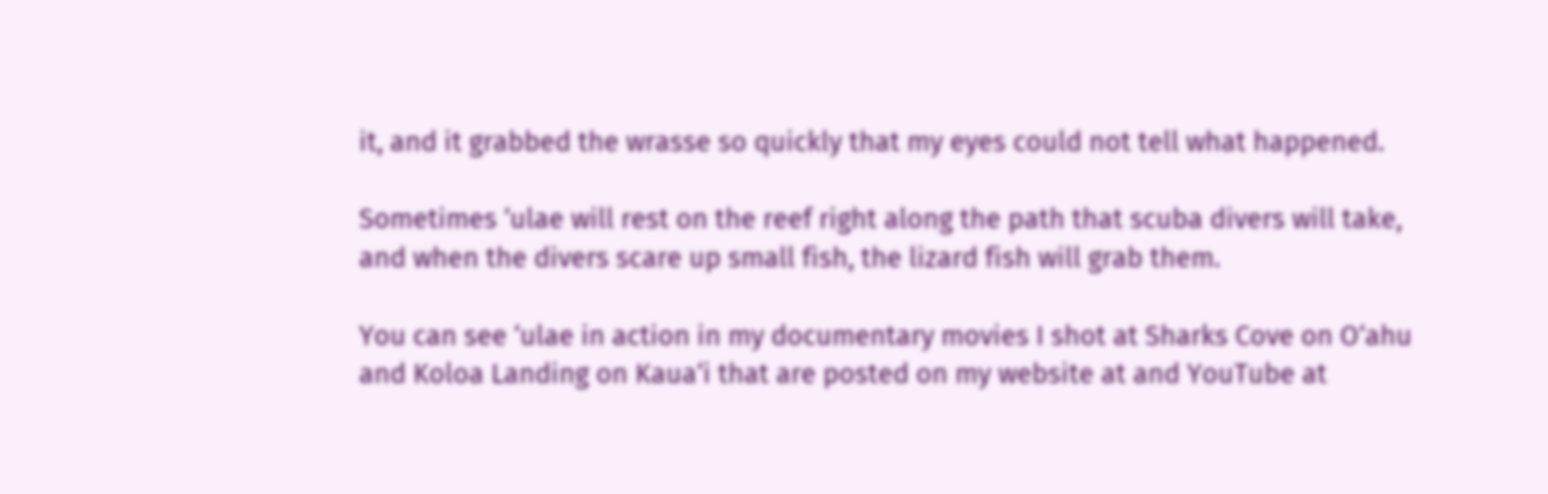it, and it grabbed the wrasse so quickly that my eyes could not tell what happened.

Sometimes ‘ulae will rest on the reef right along the path that scuba divers will take, and when the divers scare up small fish, the lizard fish will grab them.

You can see ‘ulae in action in my documentary movies I shot at Sharks Cove on O‘ahu and Koloa Landing on Kaua‘i that are posted on my website at and YouTube at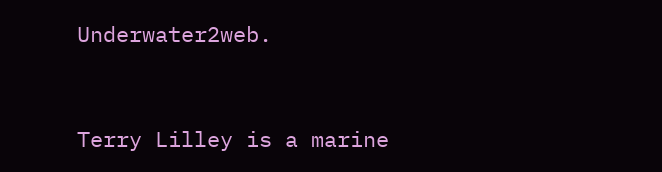Underwater2web.


Terry Lilley is a marine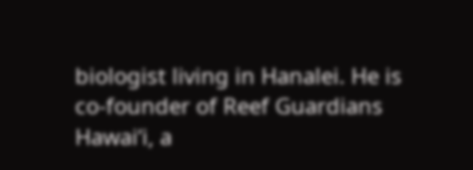biologist living in Hanalei. He is co-founder of Reef Guardians Hawai‘i, a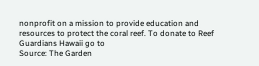nonprofit on a mission to provide education and resources to protect the coral reef. To donate to Reef Guardians Hawaii go to
Source: The Garden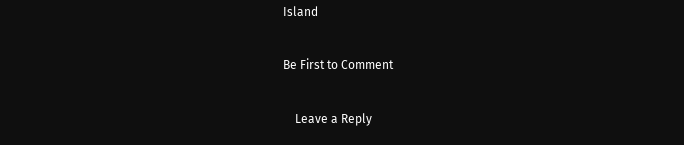Island

Be First to Comment

    Leave a Reply